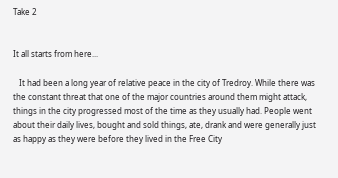Take 2


It all starts from here...

   It had been a long year of relative peace in the city of Tredroy. While there was the constant threat that one of the major countries around them might attack, things in the city progressed most of the time as they usually had. People went about their daily lives, bought and sold things, ate, drank and were generally just as happy as they were before they lived in the Free City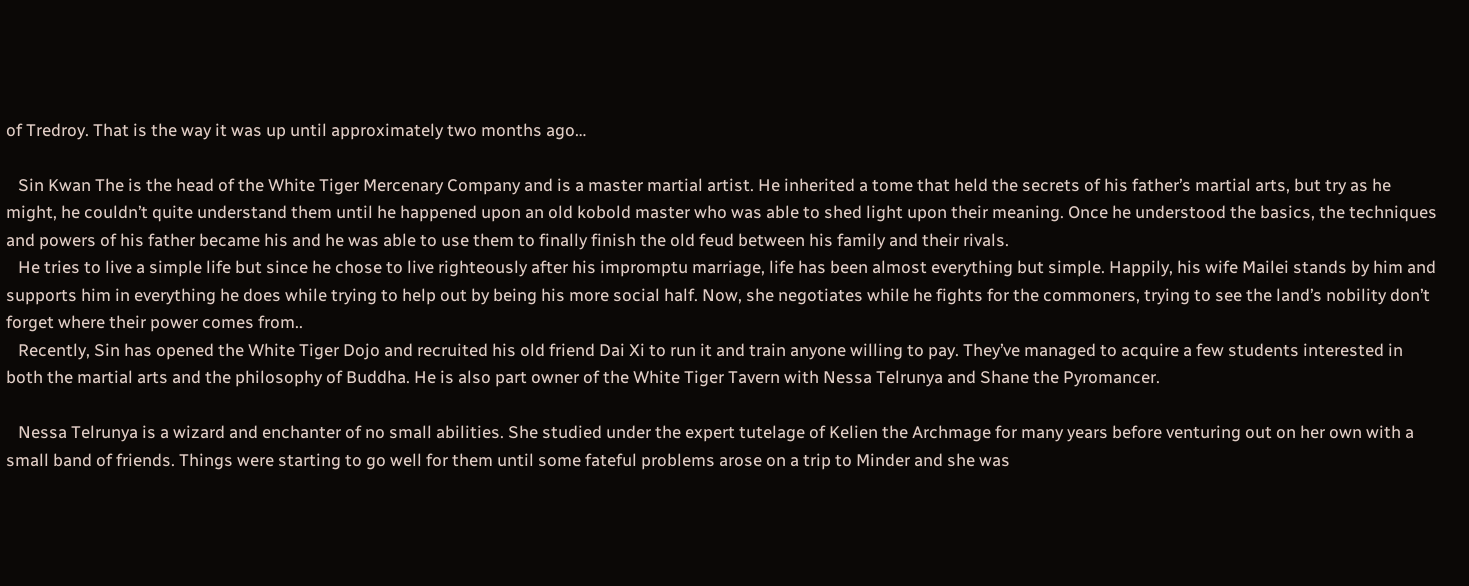of Tredroy. That is the way it was up until approximately two months ago…

   Sin Kwan The is the head of the White Tiger Mercenary Company and is a master martial artist. He inherited a tome that held the secrets of his father’s martial arts, but try as he might, he couldn’t quite understand them until he happened upon an old kobold master who was able to shed light upon their meaning. Once he understood the basics, the techniques and powers of his father became his and he was able to use them to finally finish the old feud between his family and their rivals.
   He tries to live a simple life but since he chose to live righteously after his impromptu marriage, life has been almost everything but simple. Happily, his wife Mailei stands by him and supports him in everything he does while trying to help out by being his more social half. Now, she negotiates while he fights for the commoners, trying to see the land’s nobility don’t forget where their power comes from..
   Recently, Sin has opened the White Tiger Dojo and recruited his old friend Dai Xi to run it and train anyone willing to pay. They’ve managed to acquire a few students interested in both the martial arts and the philosophy of Buddha. He is also part owner of the White Tiger Tavern with Nessa Telrunya and Shane the Pyromancer.

   Nessa Telrunya is a wizard and enchanter of no small abilities. She studied under the expert tutelage of Kelien the Archmage for many years before venturing out on her own with a small band of friends. Things were starting to go well for them until some fateful problems arose on a trip to Minder and she was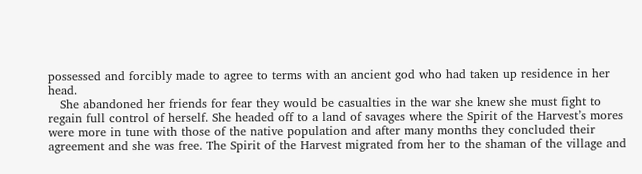possessed and forcibly made to agree to terms with an ancient god who had taken up residence in her head.
   She abandoned her friends for fear they would be casualties in the war she knew she must fight to regain full control of herself. She headed off to a land of savages where the Spirit of the Harvest’s mores were more in tune with those of the native population and after many months they concluded their agreement and she was free. The Spirit of the Harvest migrated from her to the shaman of the village and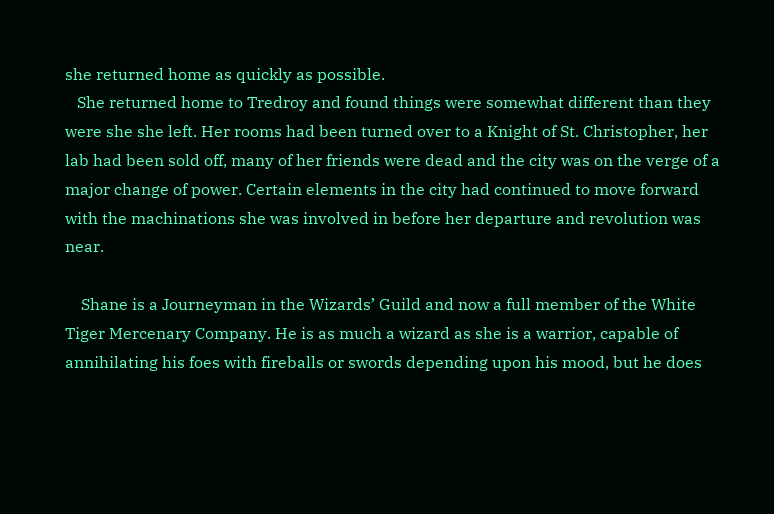she returned home as quickly as possible.
   She returned home to Tredroy and found things were somewhat different than they were she she left. Her rooms had been turned over to a Knight of St. Christopher, her lab had been sold off, many of her friends were dead and the city was on the verge of a major change of power. Certain elements in the city had continued to move forward with the machinations she was involved in before her departure and revolution was near.

    Shane is a Journeyman in the Wizards’ Guild and now a full member of the White Tiger Mercenary Company. He is as much a wizard as she is a warrior, capable of annihilating his foes with fireballs or swords depending upon his mood, but he does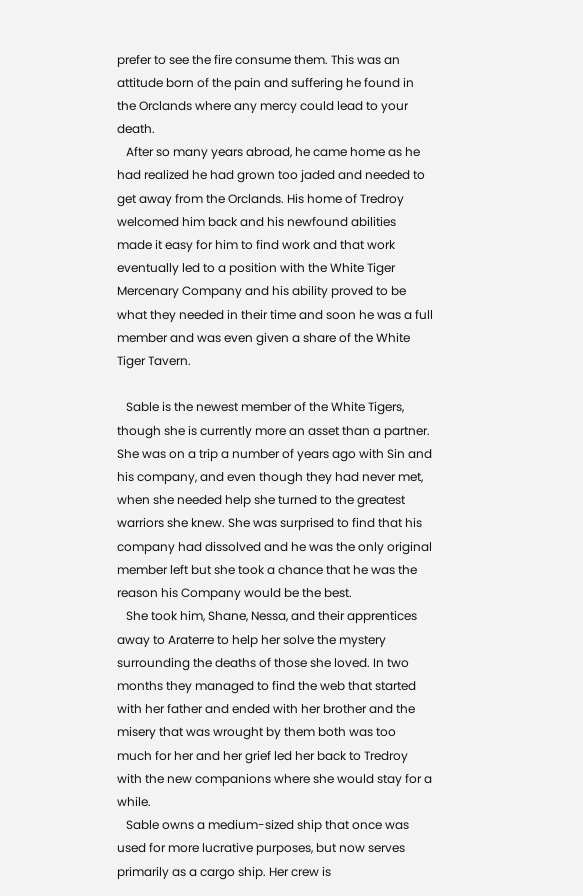prefer to see the fire consume them. This was an attitude born of the pain and suffering he found in the Orclands where any mercy could lead to your death.
   After so many years abroad, he came home as he had realized he had grown too jaded and needed to get away from the Orclands. His home of Tredroy welcomed him back and his newfound abilities made it easy for him to find work and that work eventually led to a position with the White Tiger Mercenary Company and his ability proved to be what they needed in their time and soon he was a full member and was even given a share of the White Tiger Tavern.

   Sable is the newest member of the White Tigers, though she is currently more an asset than a partner. She was on a trip a number of years ago with Sin and his company, and even though they had never met, when she needed help she turned to the greatest warriors she knew. She was surprised to find that his company had dissolved and he was the only original member left but she took a chance that he was the reason his Company would be the best.
   She took him, Shane, Nessa, and their apprentices away to Araterre to help her solve the mystery surrounding the deaths of those she loved. In two months they managed to find the web that started with her father and ended with her brother and the misery that was wrought by them both was too much for her and her grief led her back to Tredroy with the new companions where she would stay for a while.
   Sable owns a medium-sized ship that once was used for more lucrative purposes, but now serves primarily as a cargo ship. Her crew is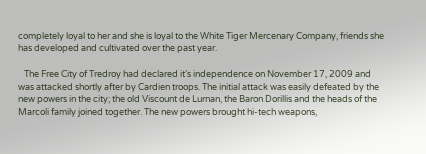completely loyal to her and she is loyal to the White Tiger Mercenary Company, friends she has developed and cultivated over the past year.

   The Free City of Tredroy had declared it’s independence on November 17, 2009 and was attacked shortly after by Cardien troops. The initial attack was easily defeated by the new powers in the city; the old Viscount de Lurnan, the Baron Dorillis and the heads of the Marcoli family joined together. The new powers brought hi-tech weapons,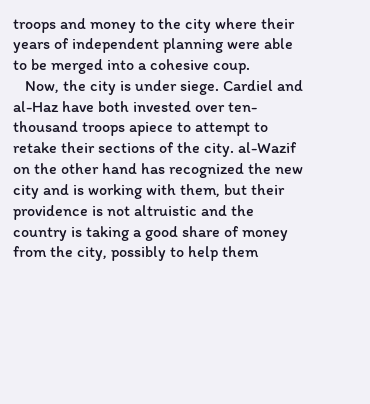troops and money to the city where their years of independent planning were able to be merged into a cohesive coup.
   Now, the city is under siege. Cardiel and al-Haz have both invested over ten-thousand troops apiece to attempt to retake their sections of the city. al-Wazif on the other hand has recognized the new city and is working with them, but their providence is not altruistic and the country is taking a good share of money from the city, possibly to help them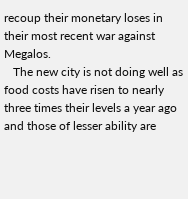recoup their monetary loses in their most recent war against Megalos.
   The new city is not doing well as food costs have risen to nearly three times their levels a year ago and those of lesser ability are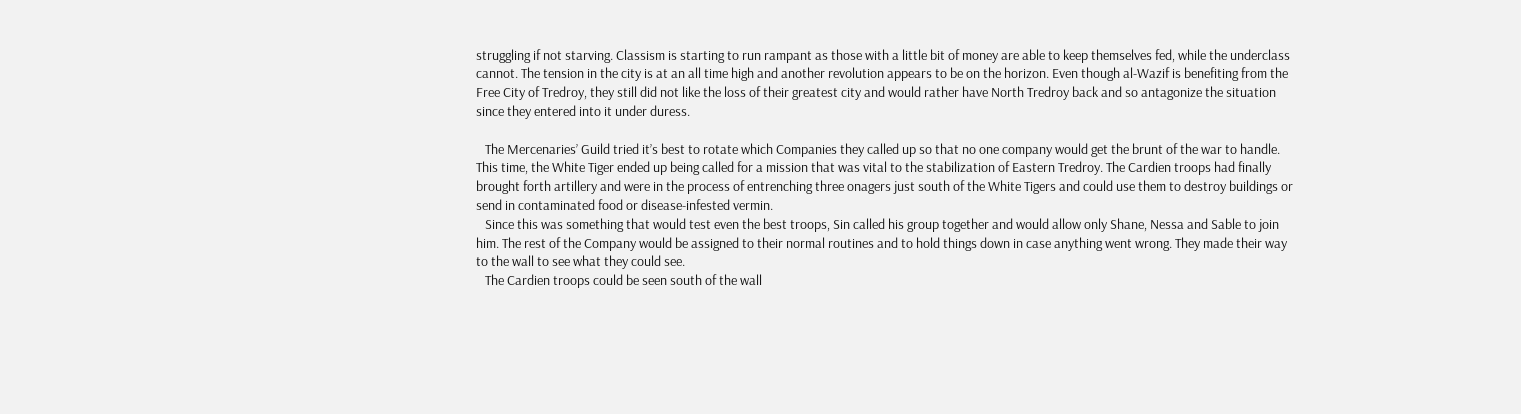struggling if not starving. Classism is starting to run rampant as those with a little bit of money are able to keep themselves fed, while the underclass cannot. The tension in the city is at an all time high and another revolution appears to be on the horizon. Even though al-Wazif is benefiting from the Free City of Tredroy, they still did not like the loss of their greatest city and would rather have North Tredroy back and so antagonize the situation since they entered into it under duress.

   The Mercenaries’ Guild tried it’s best to rotate which Companies they called up so that no one company would get the brunt of the war to handle. This time, the White Tiger ended up being called for a mission that was vital to the stabilization of Eastern Tredroy. The Cardien troops had finally brought forth artillery and were in the process of entrenching three onagers just south of the White Tigers and could use them to destroy buildings or send in contaminated food or disease-infested vermin.
   Since this was something that would test even the best troops, Sin called his group together and would allow only Shane, Nessa and Sable to join him. The rest of the Company would be assigned to their normal routines and to hold things down in case anything went wrong. They made their way to the wall to see what they could see.
   The Cardien troops could be seen south of the wall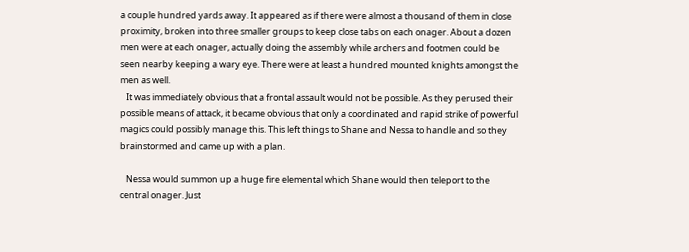a couple hundred yards away. It appeared as if there were almost a thousand of them in close proximity, broken into three smaller groups to keep close tabs on each onager. About a dozen men were at each onager, actually doing the assembly while archers and footmen could be seen nearby keeping a wary eye. There were at least a hundred mounted knights amongst the men as well.
   It was immediately obvious that a frontal assault would not be possible. As they perused their possible means of attack, it became obvious that only a coordinated and rapid strike of powerful magics could possibly manage this. This left things to Shane and Nessa to handle and so they brainstormed and came up with a plan.

   Nessa would summon up a huge fire elemental which Shane would then teleport to the central onager. Just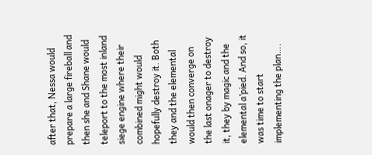after that, Nessa would prepare a large fireball and then she and Shane would teleport to the most inland siege engine where their combined might would hopefully destroy it. Both they and the elemental would then converge on the last onager to destroy it, they by magic and the elemental a’pied. And so, it was time to start implementing the plan….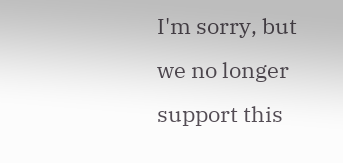I'm sorry, but we no longer support this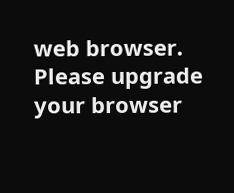web browser. Please upgrade your browser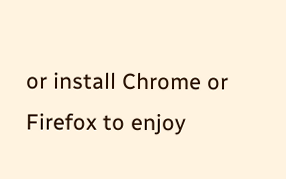or install Chrome or Firefox to enjoy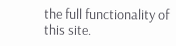the full functionality of this site.